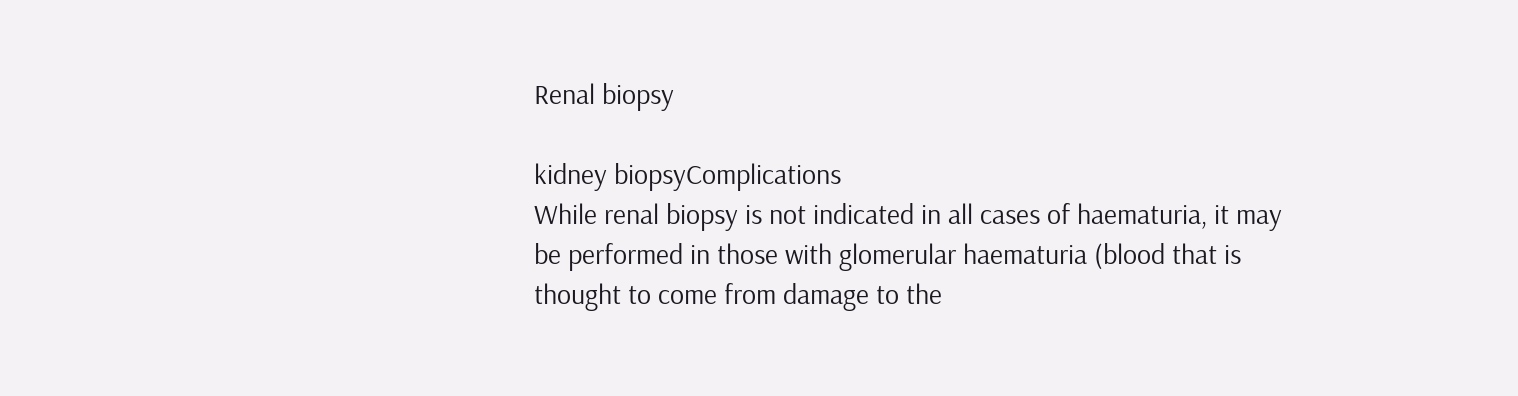Renal biopsy

kidney biopsyComplications
While renal biopsy is not indicated in all cases of haematuria, it may be performed in those with glomerular haematuria (blood that is thought to come from damage to the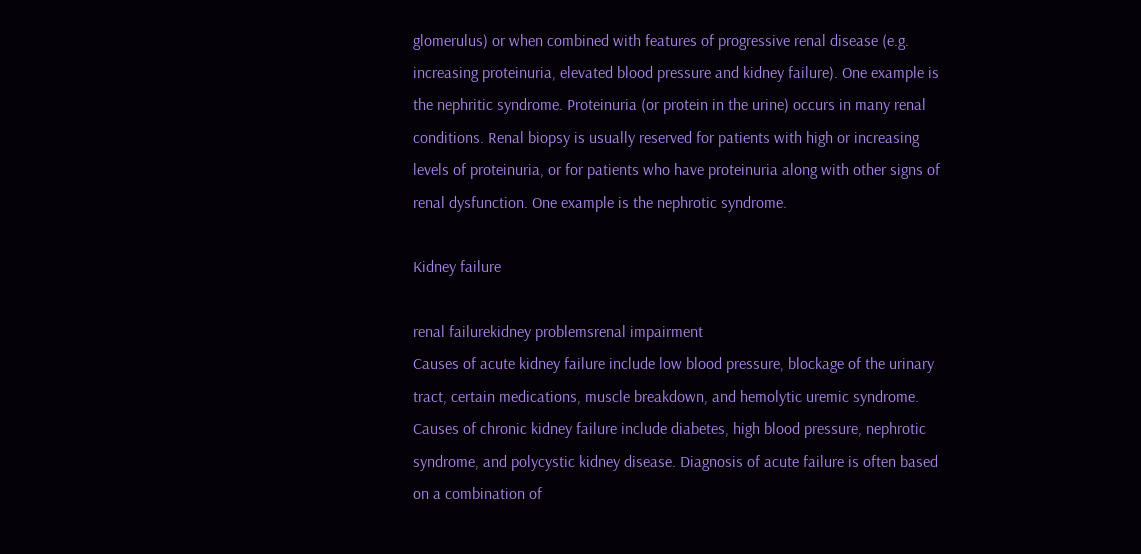glomerulus) or when combined with features of progressive renal disease (e.g. increasing proteinuria, elevated blood pressure and kidney failure). One example is the nephritic syndrome. Proteinuria (or protein in the urine) occurs in many renal conditions. Renal biopsy is usually reserved for patients with high or increasing levels of proteinuria, or for patients who have proteinuria along with other signs of renal dysfunction. One example is the nephrotic syndrome.

Kidney failure

renal failurekidney problemsrenal impairment
Causes of acute kidney failure include low blood pressure, blockage of the urinary tract, certain medications, muscle breakdown, and hemolytic uremic syndrome. Causes of chronic kidney failure include diabetes, high blood pressure, nephrotic syndrome, and polycystic kidney disease. Diagnosis of acute failure is often based on a combination of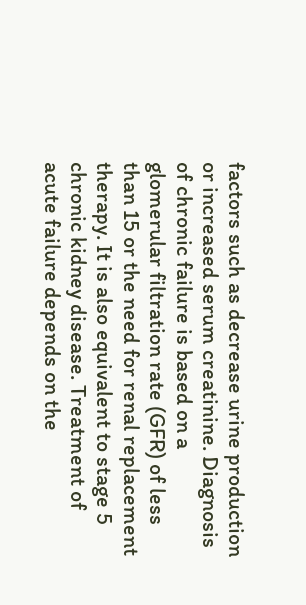factors such as decrease urine production or increased serum creatinine. Diagnosis of chronic failure is based on a glomerular filtration rate (GFR) of less than 15 or the need for renal replacement therapy. It is also equivalent to stage 5 chronic kidney disease. Treatment of acute failure depends on the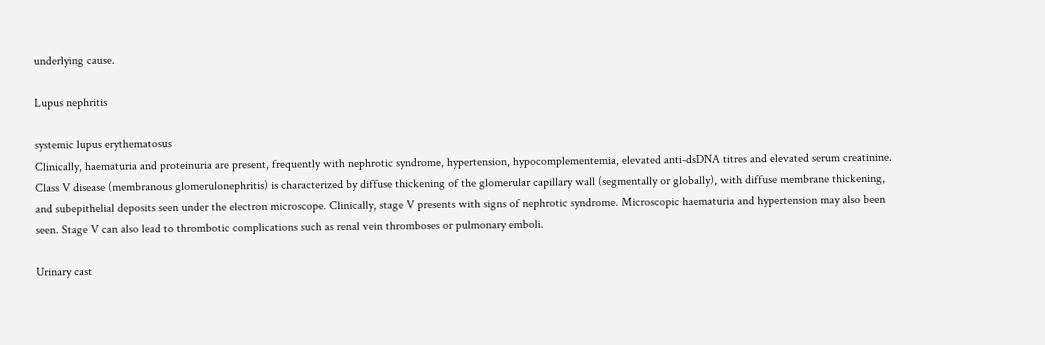underlying cause.

Lupus nephritis

systemic lupus erythematosus
Clinically, haematuria and proteinuria are present, frequently with nephrotic syndrome, hypertension, hypocomplementemia, elevated anti-dsDNA titres and elevated serum creatinine. Class V disease (membranous glomerulonephritis) is characterized by diffuse thickening of the glomerular capillary wall (segmentally or globally), with diffuse membrane thickening, and subepithelial deposits seen under the electron microscope. Clinically, stage V presents with signs of nephrotic syndrome. Microscopic haematuria and hypertension may also been seen. Stage V can also lead to thrombotic complications such as renal vein thromboses or pulmonary emboli.

Urinary cast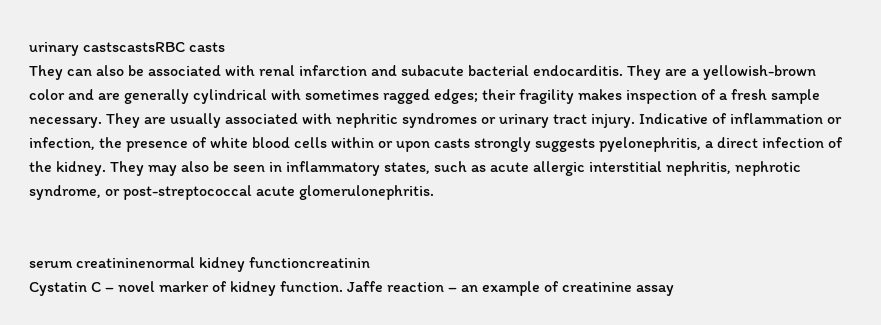urinary castscastsRBC casts
They can also be associated with renal infarction and subacute bacterial endocarditis. They are a yellowish-brown color and are generally cylindrical with sometimes ragged edges; their fragility makes inspection of a fresh sample necessary. They are usually associated with nephritic syndromes or urinary tract injury. Indicative of inflammation or infection, the presence of white blood cells within or upon casts strongly suggests pyelonephritis, a direct infection of the kidney. They may also be seen in inflammatory states, such as acute allergic interstitial nephritis, nephrotic syndrome, or post-streptococcal acute glomerulonephritis.


serum creatininenormal kidney functioncreatinin
Cystatin C – novel marker of kidney function. Jaffe reaction – an example of creatinine assay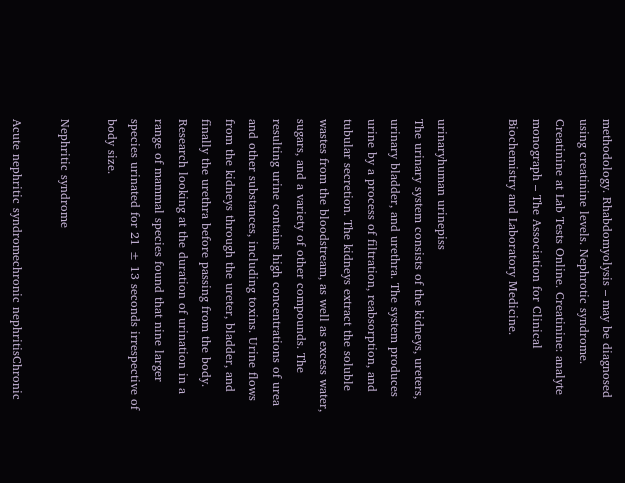methodology. Rhabdomyolysis – may be diagnosed using creatinine levels. Nephrotic syndrome. Creatinine at Lab Tests Online. Creatinine: analyte monograph – The Association for Clinical Biochemistry and Laboratory Medicine.


urinaryhuman urinepiss
The urinary system consists of the kidneys, ureters, urinary bladder, and urethra. The system produces urine by a process of filtration, reabsorption, and tubular secretion. The kidneys extract the soluble wastes from the bloodstream, as well as excess water, sugars, and a variety of other compounds. The resulting urine contains high concentrations of urea and other substances, including toxins. Urine flows from the kidneys through the ureter, bladder, and finally the urethra before passing from the body. Research looking at the duration of urination in a range of mammal species found that nine larger species urinated for 21 ± 13 seconds irrespective of body size.

Nephritic syndrome

Acute nephritic syndromechronic nephritisChronic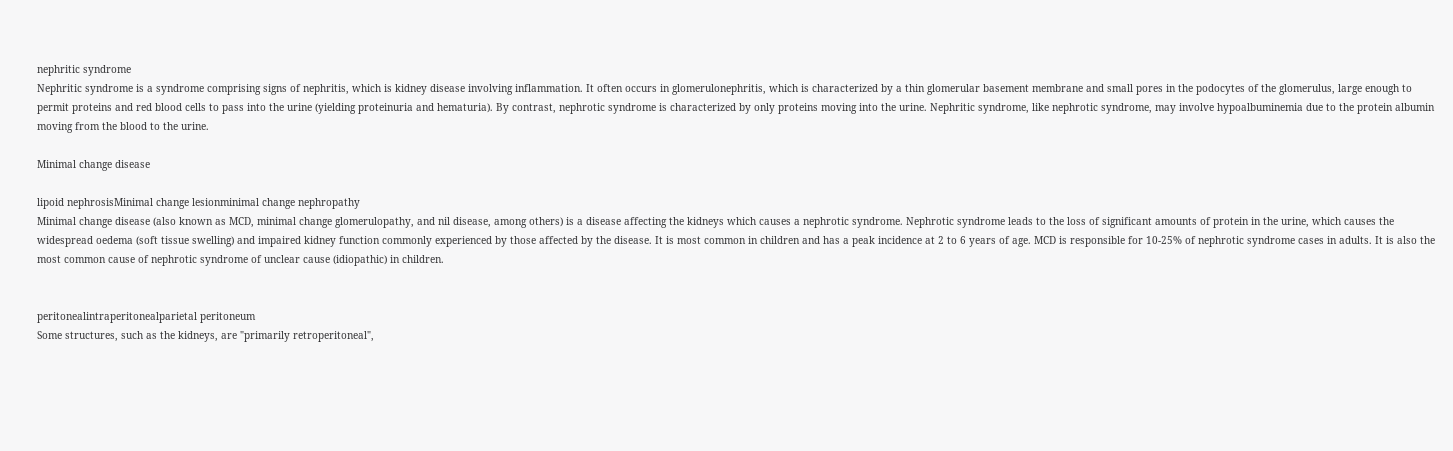nephritic syndrome
Nephritic syndrome is a syndrome comprising signs of nephritis, which is kidney disease involving inflammation. It often occurs in glomerulonephritis, which is characterized by a thin glomerular basement membrane and small pores in the podocytes of the glomerulus, large enough to permit proteins and red blood cells to pass into the urine (yielding proteinuria and hematuria). By contrast, nephrotic syndrome is characterized by only proteins moving into the urine. Nephritic syndrome, like nephrotic syndrome, may involve hypoalbuminemia due to the protein albumin moving from the blood to the urine.

Minimal change disease

lipoid nephrosisMinimal change lesionminimal change nephropathy
Minimal change disease (also known as MCD, minimal change glomerulopathy, and nil disease, among others) is a disease affecting the kidneys which causes a nephrotic syndrome. Nephrotic syndrome leads to the loss of significant amounts of protein in the urine, which causes the widespread oedema (soft tissue swelling) and impaired kidney function commonly experienced by those affected by the disease. It is most common in children and has a peak incidence at 2 to 6 years of age. MCD is responsible for 10-25% of nephrotic syndrome cases in adults. It is also the most common cause of nephrotic syndrome of unclear cause (idiopathic) in children.


peritonealintraperitonealparietal peritoneum
Some structures, such as the kidneys, are "primarily retroperitoneal",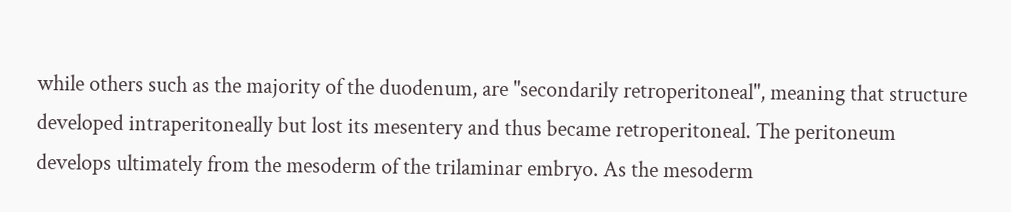while others such as the majority of the duodenum, are "secondarily retroperitoneal", meaning that structure developed intraperitoneally but lost its mesentery and thus became retroperitoneal. The peritoneum develops ultimately from the mesoderm of the trilaminar embryo. As the mesoderm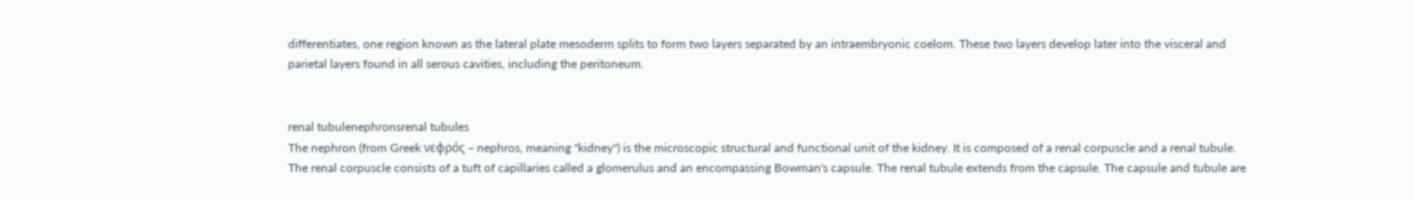differentiates, one region known as the lateral plate mesoderm splits to form two layers separated by an intraembryonic coelom. These two layers develop later into the visceral and parietal layers found in all serous cavities, including the peritoneum.


renal tubulenephronsrenal tubules
The nephron (from Greek νεφρός – nephros, meaning "kidney") is the microscopic structural and functional unit of the kidney. It is composed of a renal corpuscle and a renal tubule. The renal corpuscle consists of a tuft of capillaries called a glomerulus and an encompassing Bowman's capsule. The renal tubule extends from the capsule. The capsule and tubule are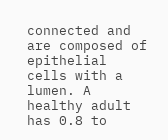connected and are composed of epithelial cells with a lumen. A healthy adult has 0.8 to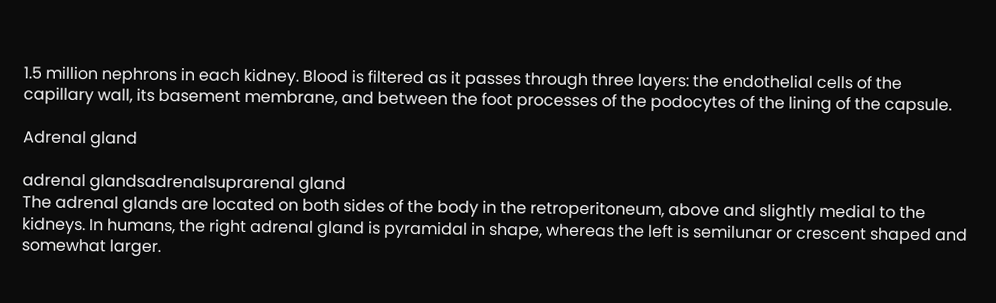1.5 million nephrons in each kidney. Blood is filtered as it passes through three layers: the endothelial cells of the capillary wall, its basement membrane, and between the foot processes of the podocytes of the lining of the capsule.

Adrenal gland

adrenal glandsadrenalsuprarenal gland
The adrenal glands are located on both sides of the body in the retroperitoneum, above and slightly medial to the kidneys. In humans, the right adrenal gland is pyramidal in shape, whereas the left is semilunar or crescent shaped and somewhat larger.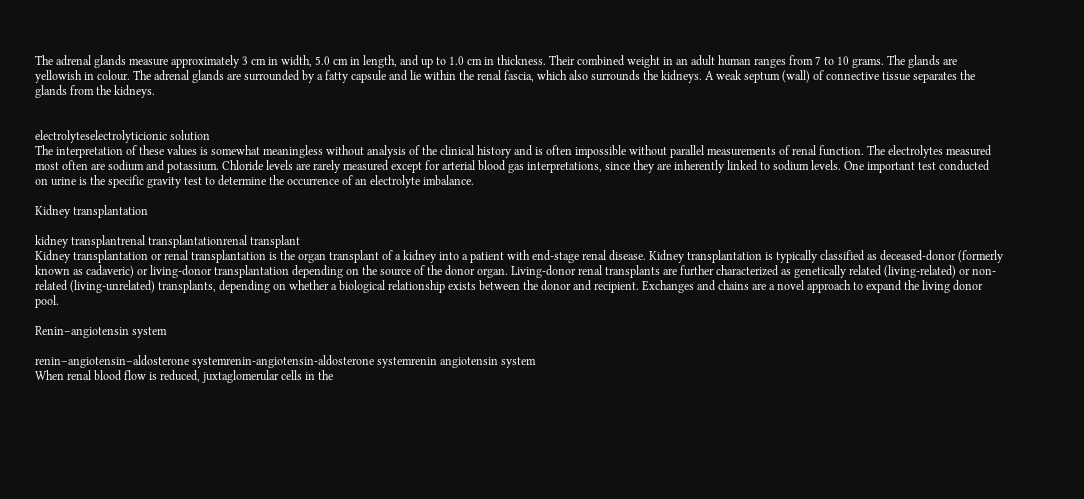The adrenal glands measure approximately 3 cm in width, 5.0 cm in length, and up to 1.0 cm in thickness. Their combined weight in an adult human ranges from 7 to 10 grams. The glands are yellowish in colour. The adrenal glands are surrounded by a fatty capsule and lie within the renal fascia, which also surrounds the kidneys. A weak septum (wall) of connective tissue separates the glands from the kidneys.


electrolyteselectrolyticionic solution
The interpretation of these values is somewhat meaningless without analysis of the clinical history and is often impossible without parallel measurements of renal function. The electrolytes measured most often are sodium and potassium. Chloride levels are rarely measured except for arterial blood gas interpretations, since they are inherently linked to sodium levels. One important test conducted on urine is the specific gravity test to determine the occurrence of an electrolyte imbalance.

Kidney transplantation

kidney transplantrenal transplantationrenal transplant
Kidney transplantation or renal transplantation is the organ transplant of a kidney into a patient with end-stage renal disease. Kidney transplantation is typically classified as deceased-donor (formerly known as cadaveric) or living-donor transplantation depending on the source of the donor organ. Living-donor renal transplants are further characterized as genetically related (living-related) or non-related (living-unrelated) transplants, depending on whether a biological relationship exists between the donor and recipient. Exchanges and chains are a novel approach to expand the living donor pool.

Renin–angiotensin system

renin–angiotensin–aldosterone systemrenin-angiotensin-aldosterone systemrenin angiotensin system
When renal blood flow is reduced, juxtaglomerular cells in the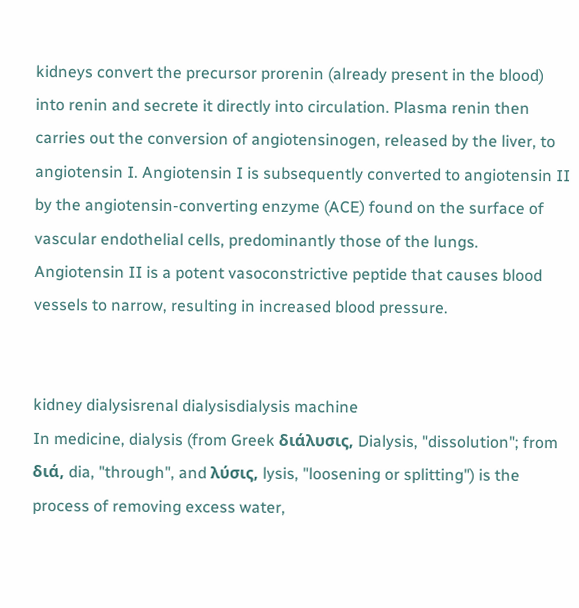kidneys convert the precursor prorenin (already present in the blood) into renin and secrete it directly into circulation. Plasma renin then carries out the conversion of angiotensinogen, released by the liver, to angiotensin I. Angiotensin I is subsequently converted to angiotensin II by the angiotensin-converting enzyme (ACE) found on the surface of vascular endothelial cells, predominantly those of the lungs. Angiotensin II is a potent vasoconstrictive peptide that causes blood vessels to narrow, resulting in increased blood pressure.


kidney dialysisrenal dialysisdialysis machine
In medicine, dialysis (from Greek διάλυσις, Dialysis, "dissolution"; from διά, dia, "through", and λύσις, lysis, "loosening or splitting") is the process of removing excess water,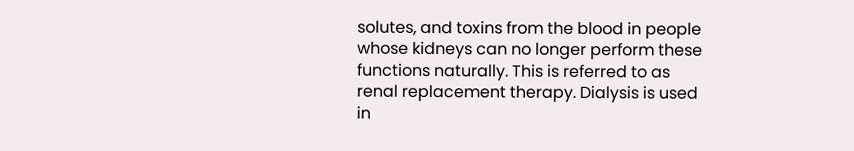solutes, and toxins from the blood in people whose kidneys can no longer perform these functions naturally. This is referred to as renal replacement therapy. Dialysis is used in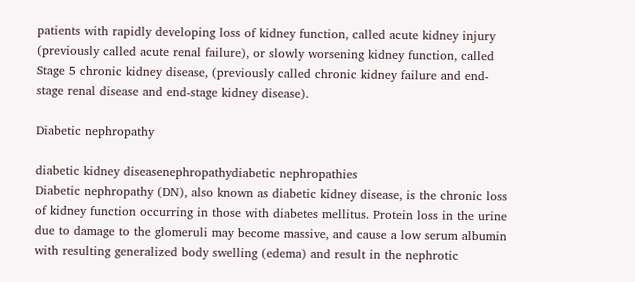patients with rapidly developing loss of kidney function, called acute kidney injury (previously called acute renal failure), or slowly worsening kidney function, called Stage 5 chronic kidney disease, (previously called chronic kidney failure and end-stage renal disease and end-stage kidney disease).

Diabetic nephropathy

diabetic kidney diseasenephropathydiabetic nephropathies
Diabetic nephropathy (DN), also known as diabetic kidney disease, is the chronic loss of kidney function occurring in those with diabetes mellitus. Protein loss in the urine due to damage to the glomeruli may become massive, and cause a low serum albumin with resulting generalized body swelling (edema) and result in the nephrotic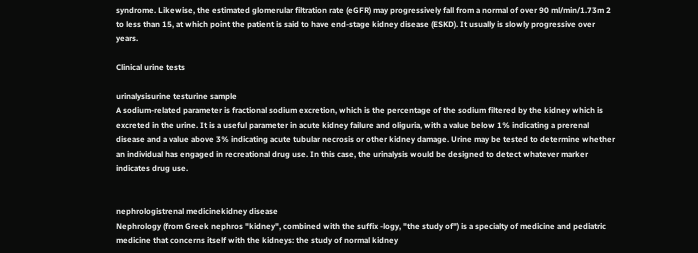syndrome. Likewise, the estimated glomerular filtration rate (eGFR) may progressively fall from a normal of over 90 ml/min/1.73m 2 to less than 15, at which point the patient is said to have end-stage kidney disease (ESKD). It usually is slowly progressive over years.

Clinical urine tests

urinalysisurine testurine sample
A sodium-related parameter is fractional sodium excretion, which is the percentage of the sodium filtered by the kidney which is excreted in the urine. It is a useful parameter in acute kidney failure and oliguria, with a value below 1% indicating a prerenal disease and a value above 3% indicating acute tubular necrosis or other kidney damage. Urine may be tested to determine whether an individual has engaged in recreational drug use. In this case, the urinalysis would be designed to detect whatever marker indicates drug use.


nephrologistrenal medicinekidney disease
Nephrology (from Greek nephros "kidney", combined with the suffix -logy, "the study of") is a specialty of medicine and pediatric medicine that concerns itself with the kidneys: the study of normal kidney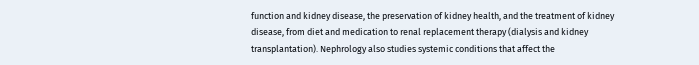function and kidney disease, the preservation of kidney health, and the treatment of kidney disease, from diet and medication to renal replacement therapy (dialysis and kidney transplantation). Nephrology also studies systemic conditions that affect the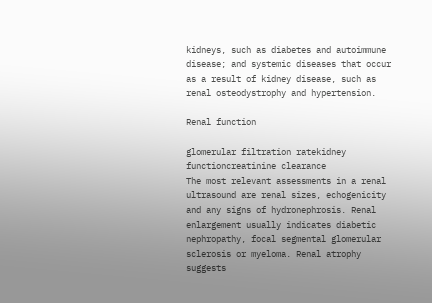kidneys, such as diabetes and autoimmune disease; and systemic diseases that occur as a result of kidney disease, such as renal osteodystrophy and hypertension.

Renal function

glomerular filtration ratekidney functioncreatinine clearance
The most relevant assessments in a renal ultrasound are renal sizes, echogenicity and any signs of hydronephrosis. Renal enlargement usually indicates diabetic nephropathy, focal segmental glomerular sclerosis or myeloma. Renal atrophy suggests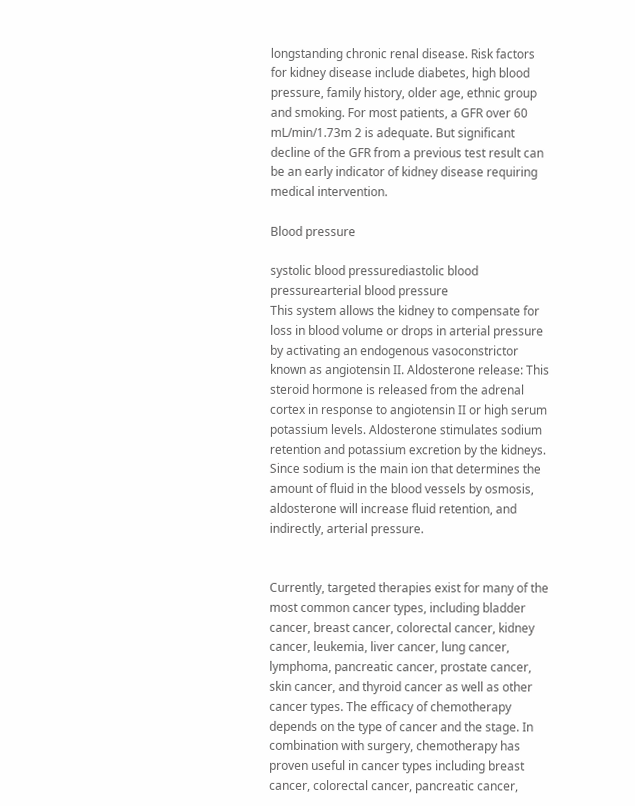longstanding chronic renal disease. Risk factors for kidney disease include diabetes, high blood pressure, family history, older age, ethnic group and smoking. For most patients, a GFR over 60 mL/min/1.73m 2 is adequate. But significant decline of the GFR from a previous test result can be an early indicator of kidney disease requiring medical intervention.

Blood pressure

systolic blood pressurediastolic blood pressurearterial blood pressure
This system allows the kidney to compensate for loss in blood volume or drops in arterial pressure by activating an endogenous vasoconstrictor known as angiotensin II. Aldosterone release: This steroid hormone is released from the adrenal cortex in response to angiotensin II or high serum potassium levels. Aldosterone stimulates sodium retention and potassium excretion by the kidneys. Since sodium is the main ion that determines the amount of fluid in the blood vessels by osmosis, aldosterone will increase fluid retention, and indirectly, arterial pressure.


Currently, targeted therapies exist for many of the most common cancer types, including bladder cancer, breast cancer, colorectal cancer, kidney cancer, leukemia, liver cancer, lung cancer, lymphoma, pancreatic cancer, prostate cancer, skin cancer, and thyroid cancer as well as other cancer types. The efficacy of chemotherapy depends on the type of cancer and the stage. In combination with surgery, chemotherapy has proven useful in cancer types including breast cancer, colorectal cancer, pancreatic cancer,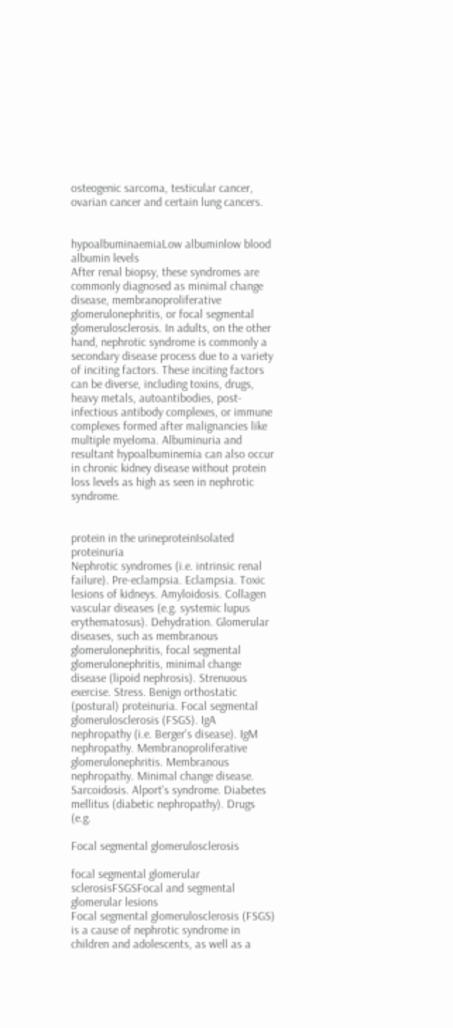osteogenic sarcoma, testicular cancer, ovarian cancer and certain lung cancers.


hypoalbuminaemiaLow albuminlow blood albumin levels
After renal biopsy, these syndromes are commonly diagnosed as minimal change disease, membranoproliferative glomerulonephritis, or focal segmental glomerulosclerosis. In adults, on the other hand, nephrotic syndrome is commonly a secondary disease process due to a variety of inciting factors. These inciting factors can be diverse, including toxins, drugs, heavy metals, autoantibodies, post-infectious antibody complexes, or immune complexes formed after malignancies like multiple myeloma. Albuminuria and resultant hypoalbuminemia can also occur in chronic kidney disease without protein loss levels as high as seen in nephrotic syndrome.


protein in the urineproteinIsolated proteinuria
Nephrotic syndromes (i.e. intrinsic renal failure). Pre-eclampsia. Eclampsia. Toxic lesions of kidneys. Amyloidosis. Collagen vascular diseases (e.g. systemic lupus erythematosus). Dehydration. Glomerular diseases, such as membranous glomerulonephritis, focal segmental glomerulonephritis, minimal change disease (lipoid nephrosis). Strenuous exercise. Stress. Benign orthostatic (postural) proteinuria. Focal segmental glomerulosclerosis (FSGS). IgA nephropathy (i.e. Berger's disease). IgM nephropathy. Membranoproliferative glomerulonephritis. Membranous nephropathy. Minimal change disease. Sarcoidosis. Alport's syndrome. Diabetes mellitus (diabetic nephropathy). Drugs (e.g.

Focal segmental glomerulosclerosis

focal segmental glomerular sclerosisFSGSFocal and segmental glomerular lesions
Focal segmental glomerulosclerosis (FSGS) is a cause of nephrotic syndrome in children and adolescents, as well as a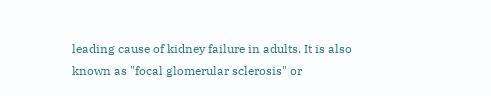leading cause of kidney failure in adults. It is also known as "focal glomerular sclerosis" or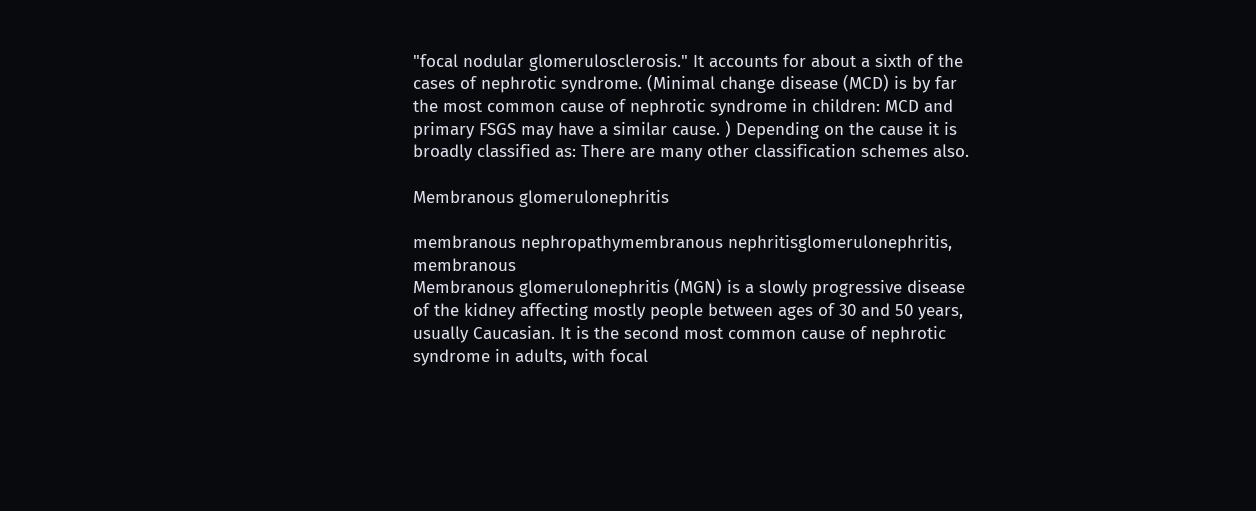"focal nodular glomerulosclerosis." It accounts for about a sixth of the cases of nephrotic syndrome. (Minimal change disease (MCD) is by far the most common cause of nephrotic syndrome in children: MCD and primary FSGS may have a similar cause. ) Depending on the cause it is broadly classified as: There are many other classification schemes also.

Membranous glomerulonephritis

membranous nephropathymembranous nephritisglomerulonephritis, membranous
Membranous glomerulonephritis (MGN) is a slowly progressive disease of the kidney affecting mostly people between ages of 30 and 50 years, usually Caucasian. It is the second most common cause of nephrotic syndrome in adults, with focal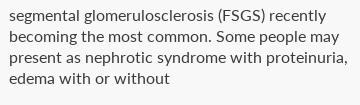segmental glomerulosclerosis (FSGS) recently becoming the most common. Some people may present as nephrotic syndrome with proteinuria, edema with or without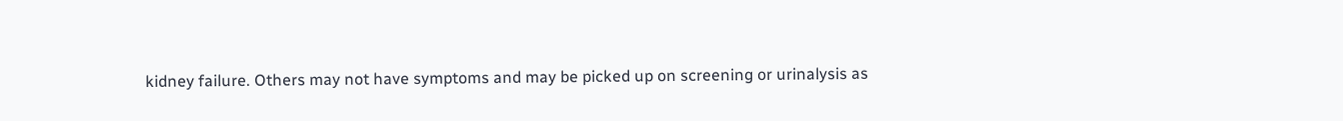kidney failure. Others may not have symptoms and may be picked up on screening or urinalysis as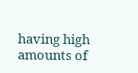having high amounts of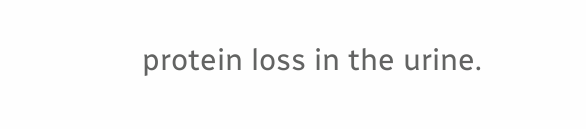protein loss in the urine.